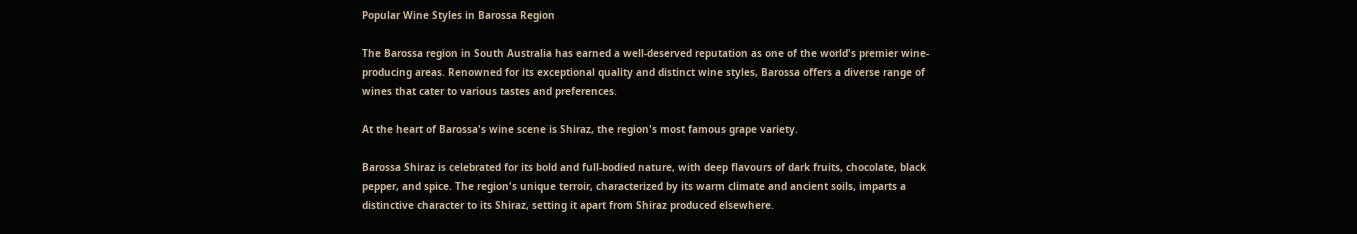Popular Wine Styles in Barossa Region

The Barossa region in South Australia has earned a well-deserved reputation as one of the world's premier wine-producing areas. Renowned for its exceptional quality and distinct wine styles, Barossa offers a diverse range of wines that cater to various tastes and preferences.

At the heart of Barossa's wine scene is Shiraz, the region's most famous grape variety.

Barossa Shiraz is celebrated for its bold and full-bodied nature, with deep flavours of dark fruits, chocolate, black pepper, and spice. The region's unique terroir, characterized by its warm climate and ancient soils, imparts a distinctive character to its Shiraz, setting it apart from Shiraz produced elsewhere.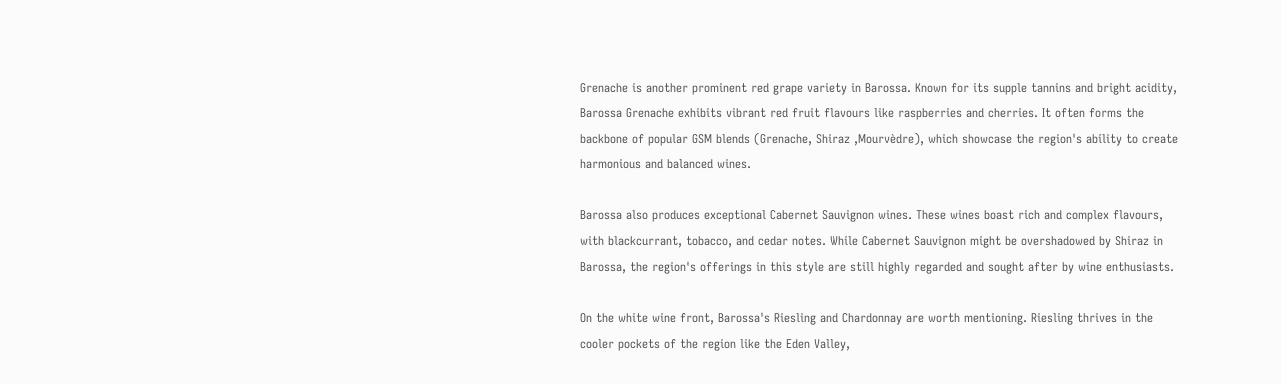Grenache is another prominent red grape variety in Barossa. Known for its supple tannins and bright acidity, Barossa Grenache exhibits vibrant red fruit flavours like raspberries and cherries. It often forms the backbone of popular GSM blends (Grenache, Shiraz ,Mourvèdre), which showcase the region's ability to create harmonious and balanced wines.

Barossa also produces exceptional Cabernet Sauvignon wines. These wines boast rich and complex flavours, with blackcurrant, tobacco, and cedar notes. While Cabernet Sauvignon might be overshadowed by Shiraz in Barossa, the region's offerings in this style are still highly regarded and sought after by wine enthusiasts.

On the white wine front, Barossa's Riesling and Chardonnay are worth mentioning. Riesling thrives in the cooler pockets of the region like the Eden Valley,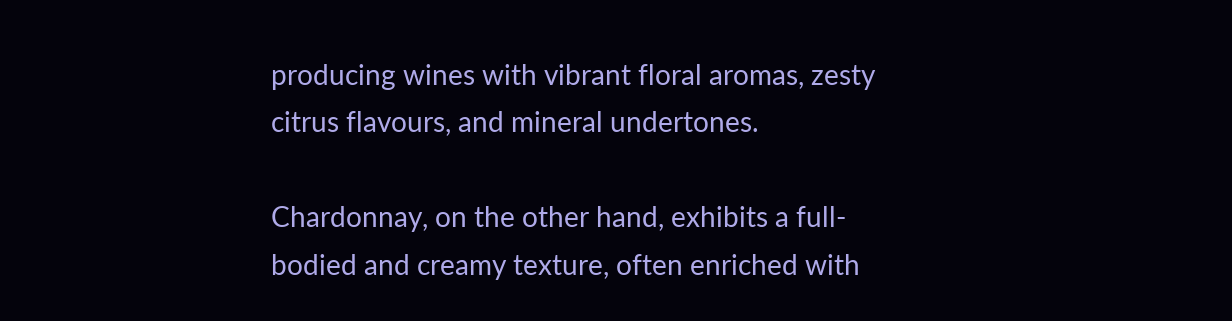producing wines with vibrant floral aromas, zesty citrus flavours, and mineral undertones.

Chardonnay, on the other hand, exhibits a full-bodied and creamy texture, often enriched with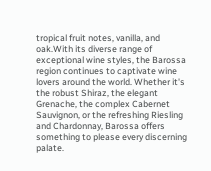tropical fruit notes, vanilla, and oak.With its diverse range of exceptional wine styles, the Barossa region continues to captivate wine lovers around the world. Whether it's the robust Shiraz, the elegant Grenache, the complex Cabernet Sauvignon, or the refreshing Riesling and Chardonnay, Barossa offers something to please every discerning palate.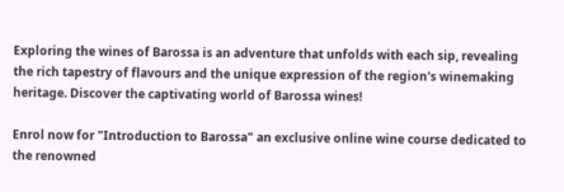Exploring the wines of Barossa is an adventure that unfolds with each sip, revealing the rich tapestry of flavours and the unique expression of the region's winemaking heritage. Discover the captivating world of Barossa wines!

Enrol now for "Introduction to Barossa" an exclusive online wine course dedicated to the renowned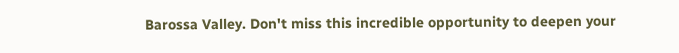Barossa Valley. Don't miss this incredible opportunity to deepen your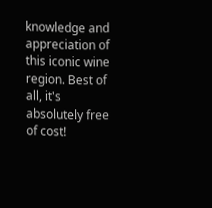knowledge and appreciation of this iconic wine region. Best of all, it's absolutely free of cost!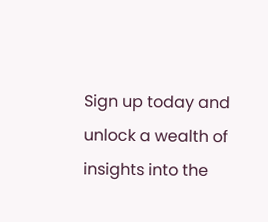Sign up today and unlock a wealth of insights into the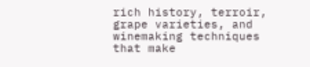rich history, terroir, grape varieties, and winemaking techniques that make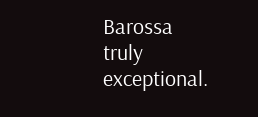Barossa truly exceptional.